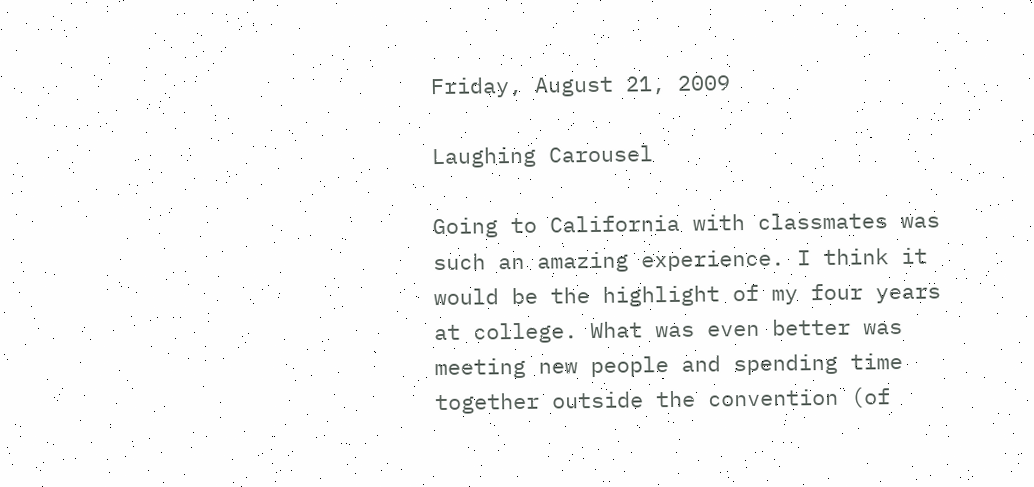Friday, August 21, 2009

Laughing Carousel

Going to California with classmates was such an amazing experience. I think it would be the highlight of my four years at college. What was even better was meeting new people and spending time together outside the convention (of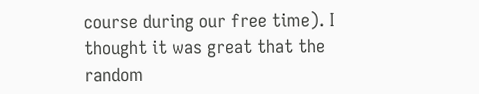course during our free time). I thought it was great that the random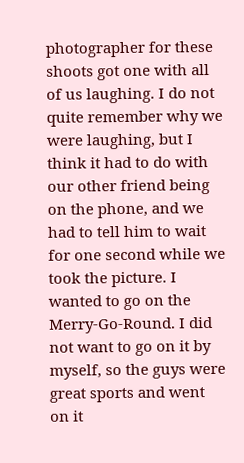photographer for these shoots got one with all of us laughing. I do not quite remember why we were laughing, but I think it had to do with our other friend being on the phone, and we had to tell him to wait for one second while we took the picture. I wanted to go on the Merry-Go-Round. I did not want to go on it by myself, so the guys were great sports and went on it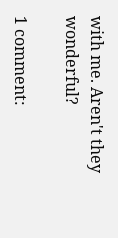with me. Aren't they wonderful?

1 comment: